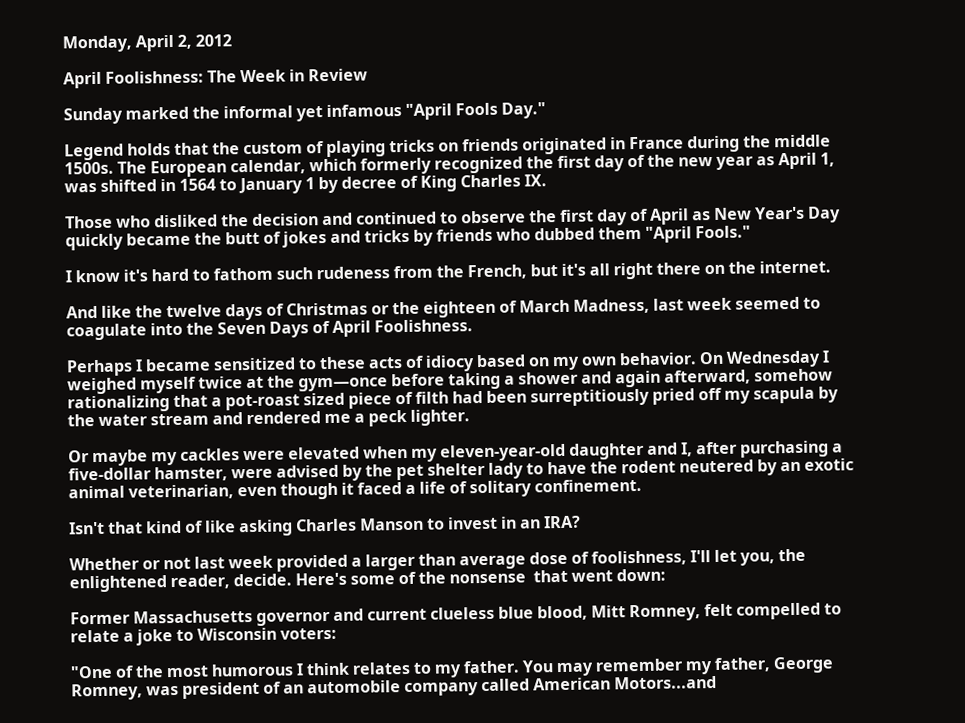Monday, April 2, 2012

April Foolishness: The Week in Review

Sunday marked the informal yet infamous "April Fools Day."

Legend holds that the custom of playing tricks on friends originated in France during the middle 1500s. The European calendar, which formerly recognized the first day of the new year as April 1, was shifted in 1564 to January 1 by decree of King Charles IX.

Those who disliked the decision and continued to observe the first day of April as New Year's Day quickly became the butt of jokes and tricks by friends who dubbed them "April Fools."

I know it's hard to fathom such rudeness from the French, but it's all right there on the internet.

And like the twelve days of Christmas or the eighteen of March Madness, last week seemed to coagulate into the Seven Days of April Foolishness.

Perhaps I became sensitized to these acts of idiocy based on my own behavior. On Wednesday I weighed myself twice at the gym—once before taking a shower and again afterward, somehow rationalizing that a pot-roast sized piece of filth had been surreptitiously pried off my scapula by the water stream and rendered me a peck lighter.

Or maybe my cackles were elevated when my eleven-year-old daughter and I, after purchasing a five-dollar hamster, were advised by the pet shelter lady to have the rodent neutered by an exotic animal veterinarian, even though it faced a life of solitary confinement.

Isn't that kind of like asking Charles Manson to invest in an IRA?

Whether or not last week provided a larger than average dose of foolishness, I'll let you, the enlightened reader, decide. Here's some of the nonsense  that went down:

Former Massachusetts governor and current clueless blue blood, Mitt Romney, felt compelled to relate a joke to Wisconsin voters:

"One of the most humorous I think relates to my father. You may remember my father, George Romney, was president of an automobile company called American Motors...and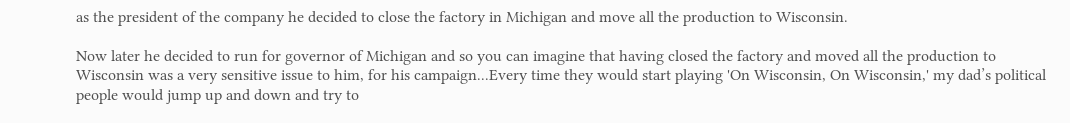as the president of the company he decided to close the factory in Michigan and move all the production to Wisconsin.

Now later he decided to run for governor of Michigan and so you can imagine that having closed the factory and moved all the production to Wisconsin was a very sensitive issue to him, for his campaign...Every time they would start playing 'On Wisconsin, On Wisconsin,' my dad’s political people would jump up and down and try to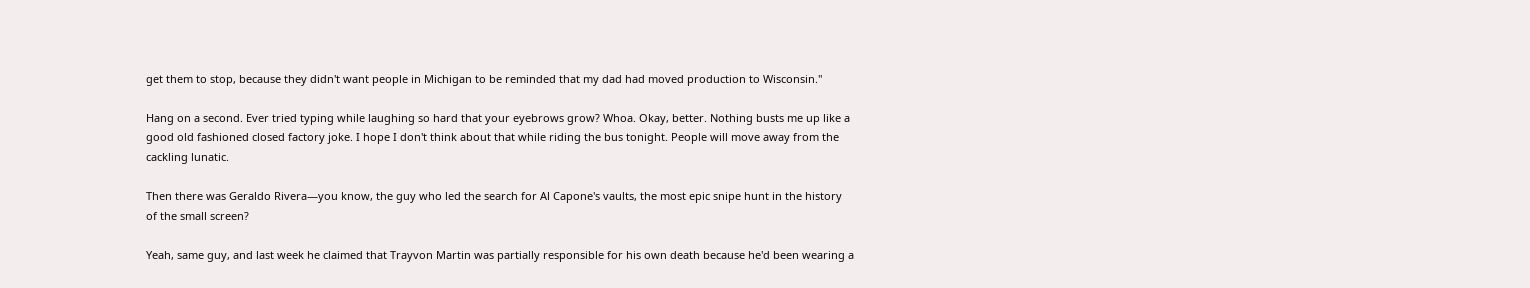get them to stop, because they didn't want people in Michigan to be reminded that my dad had moved production to Wisconsin."

Hang on a second. Ever tried typing while laughing so hard that your eyebrows grow? Whoa. Okay, better. Nothing busts me up like a good old fashioned closed factory joke. I hope I don't think about that while riding the bus tonight. People will move away from the cackling lunatic.

Then there was Geraldo Rivera—you know, the guy who led the search for Al Capone's vaults, the most epic snipe hunt in the history of the small screen?

Yeah, same guy, and last week he claimed that Trayvon Martin was partially responsible for his own death because he'd been wearing a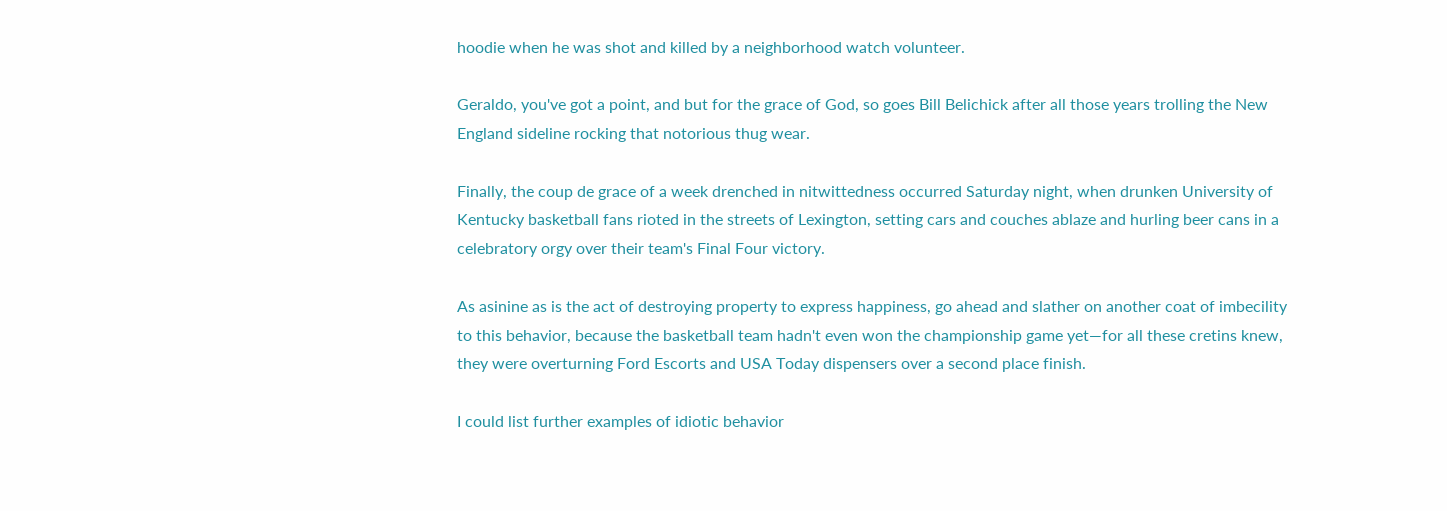hoodie when he was shot and killed by a neighborhood watch volunteer.

Geraldo, you've got a point, and but for the grace of God, so goes Bill Belichick after all those years trolling the New England sideline rocking that notorious thug wear.

Finally, the coup de grace of a week drenched in nitwittedness occurred Saturday night, when drunken University of Kentucky basketball fans rioted in the streets of Lexington, setting cars and couches ablaze and hurling beer cans in a celebratory orgy over their team's Final Four victory.

As asinine as is the act of destroying property to express happiness, go ahead and slather on another coat of imbecility to this behavior, because the basketball team hadn't even won the championship game yet—for all these cretins knew, they were overturning Ford Escorts and USA Today dispensers over a second place finish.

I could list further examples of idiotic behavior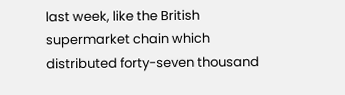last week, like the British supermarket chain which distributed forty-seven thousand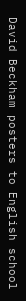David Beckham posters to English school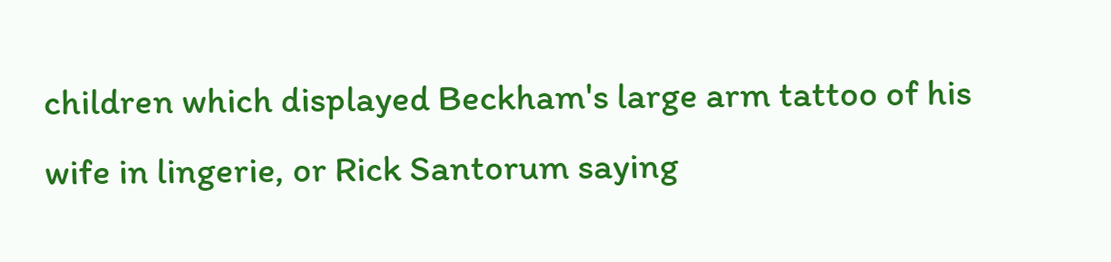children which displayed Beckham's large arm tattoo of his wife in lingerie, or Rick Santorum saying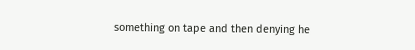something on tape and then denying he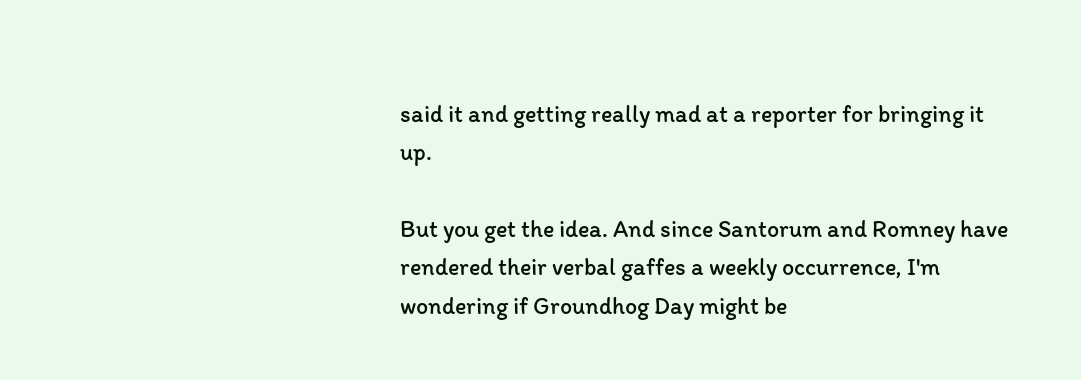said it and getting really mad at a reporter for bringing it up.

But you get the idea. And since Santorum and Romney have rendered their verbal gaffes a weekly occurrence, I'm wondering if Groundhog Day might be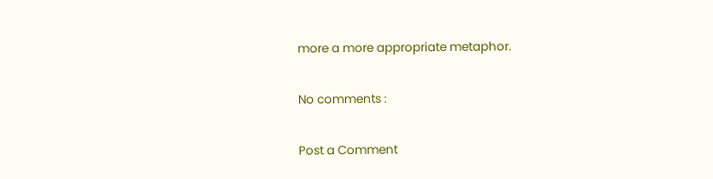more a more appropriate metaphor.

No comments :

Post a Comment